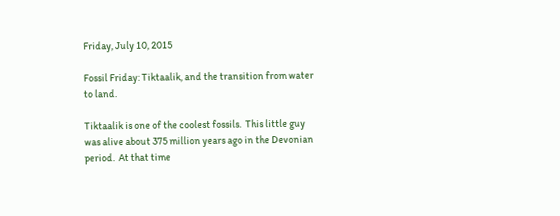Friday, July 10, 2015

Fossil Friday: Tiktaalik, and the transition from water to land.

Tiktaalik is one of the coolest fossils.  This little guy was alive about 375 million years ago in the Devonian period.  At that time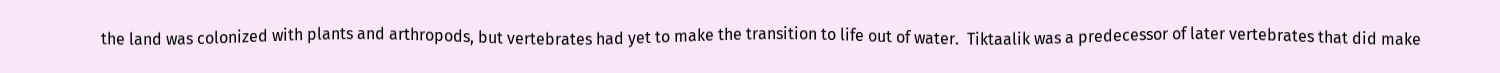the land was colonized with plants and arthropods, but vertebrates had yet to make the transition to life out of water.  Tiktaalik was a predecessor of later vertebrates that did make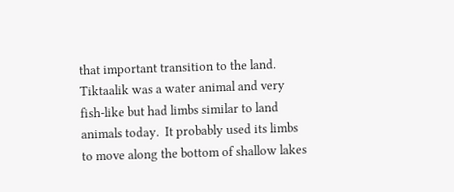that important transition to the land.  Tiktaalik was a water animal and very fish-like but had limbs similar to land animals today.  It probably used its limbs to move along the bottom of shallow lakes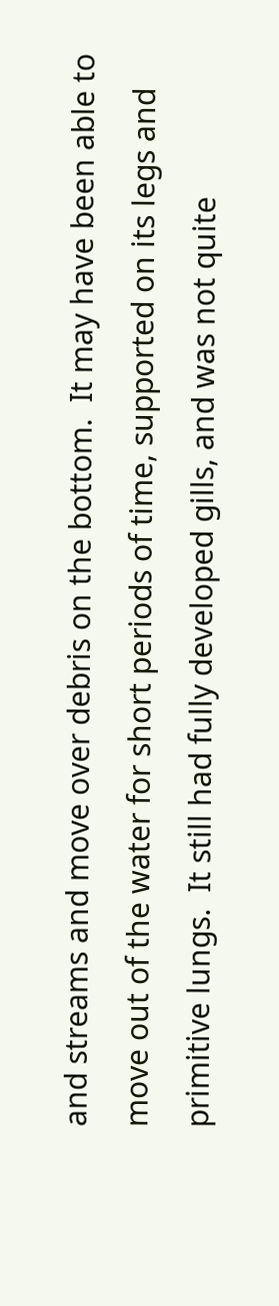and streams and move over debris on the bottom.  It may have been able to move out of the water for short periods of time, supported on its legs and primitive lungs.  It still had fully developed gills, and was not quite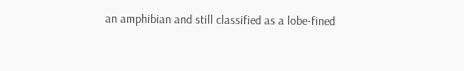an amphibian and still classified as a lobe-fined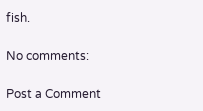fish.

No comments:

Post a Comment